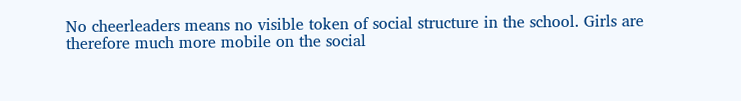No cheerleaders means no visible token of social structure in the school. Girls are therefore much more mobile on the social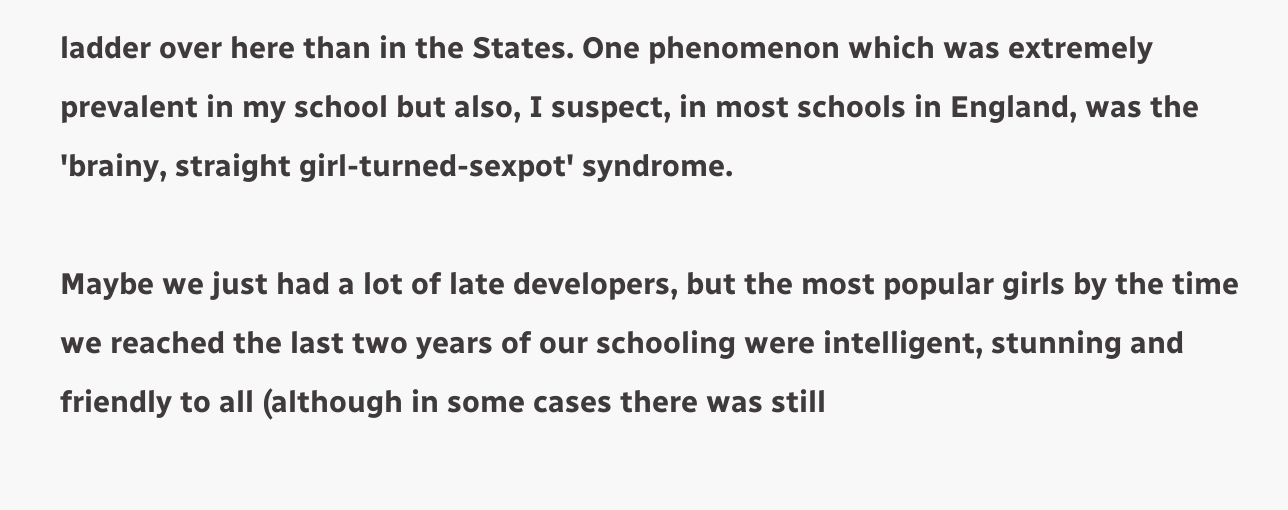ladder over here than in the States. One phenomenon which was extremely prevalent in my school but also, I suspect, in most schools in England, was the 'brainy, straight girl-turned-sexpot' syndrome.

Maybe we just had a lot of late developers, but the most popular girls by the time we reached the last two years of our schooling were intelligent, stunning and friendly to all (although in some cases there was still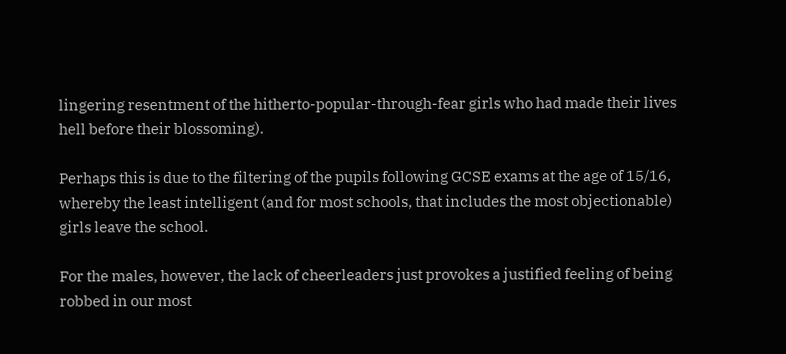lingering resentment of the hitherto-popular-through-fear girls who had made their lives hell before their blossoming).

Perhaps this is due to the filtering of the pupils following GCSE exams at the age of 15/16, whereby the least intelligent (and for most schools, that includes the most objectionable) girls leave the school.

For the males, however, the lack of cheerleaders just provokes a justified feeling of being robbed in our most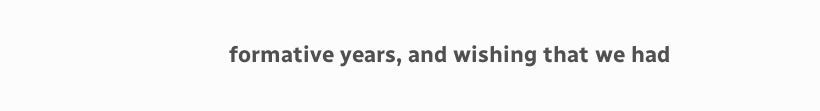formative years, and wishing that we had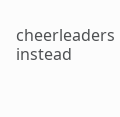cheerleaders instead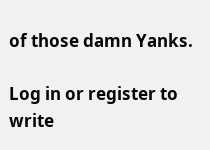of those damn Yanks.

Log in or register to write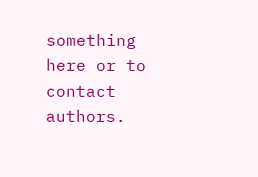something here or to contact authors.